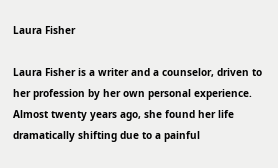Laura Fisher

Laura Fisher is a writer and a counselor, driven to her profession by her own personal experience. Almost twenty years ago, she found her life dramatically shifting due to a painful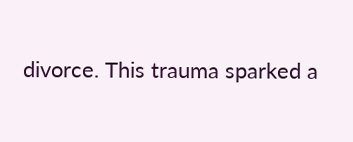divorce. This trauma sparked a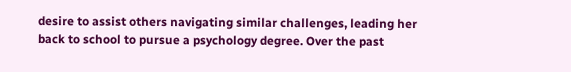desire to assist others navigating similar challenges, leading her back to school to pursue a psychology degree. Over the past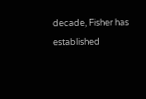decade, Fisher has established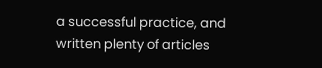a successful practice, and written plenty of articles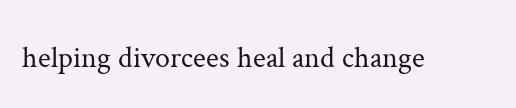helping divorcees heal and change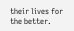their lives for the better.